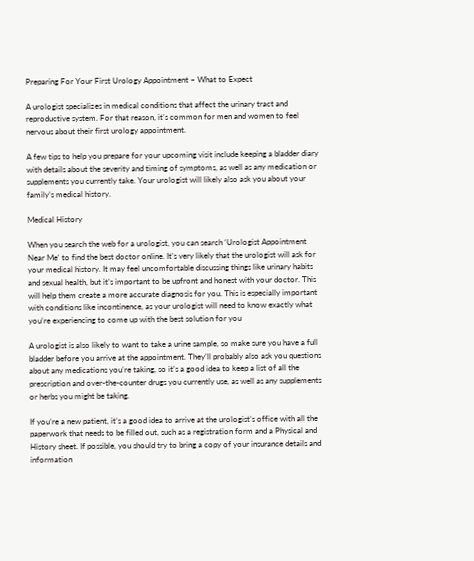Preparing For Your First Urology Appointment – What to Expect

A urologist specializes in medical conditions that affect the urinary tract and reproductive system. For that reason, it’s common for men and women to feel nervous about their first urology appointment.

A few tips to help you prepare for your upcoming visit include keeping a bladder diary with details about the severity and timing of symptoms, as well as any medication or supplements you currently take. Your urologist will likely also ask you about your family’s medical history.

Medical History

When you search the web for a urologist, you can search ‘Urologist Appointment Near Me‘ to find the best doctor online. It’s very likely that the urologist will ask for your medical history. It may feel uncomfortable discussing things like urinary habits and sexual health, but it’s important to be upfront and honest with your doctor. This will help them create a more accurate diagnosis for you. This is especially important with conditions like incontinence, as your urologist will need to know exactly what you’re experiencing to come up with the best solution for you

A urologist is also likely to want to take a urine sample, so make sure you have a full bladder before you arrive at the appointment. They’ll probably also ask you questions about any medications you’re taking, so it’s a good idea to keep a list of all the prescription and over-the-counter drugs you currently use, as well as any supplements or herbs you might be taking.

If you’re a new patient, it’s a good idea to arrive at the urologist’s office with all the paperwork that needs to be filled out, such as a registration form and a Physical and History sheet. If possible, you should try to bring a copy of your insurance details and information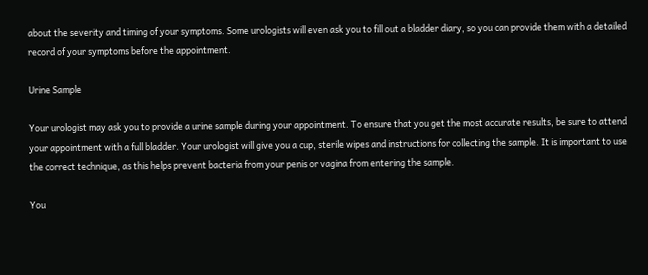about the severity and timing of your symptoms. Some urologists will even ask you to fill out a bladder diary, so you can provide them with a detailed record of your symptoms before the appointment.

Urine Sample

Your urologist may ask you to provide a urine sample during your appointment. To ensure that you get the most accurate results, be sure to attend your appointment with a full bladder. Your urologist will give you a cup, sterile wipes and instructions for collecting the sample. It is important to use the correct technique, as this helps prevent bacteria from your penis or vagina from entering the sample.

You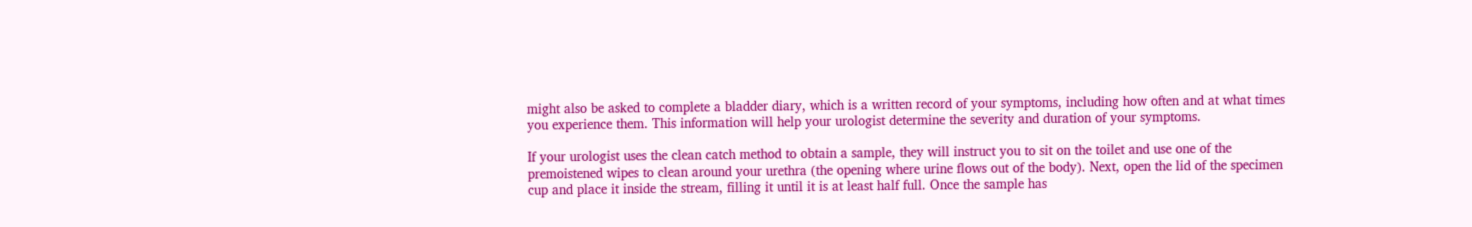might also be asked to complete a bladder diary, which is a written record of your symptoms, including how often and at what times you experience them. This information will help your urologist determine the severity and duration of your symptoms.

If your urologist uses the clean catch method to obtain a sample, they will instruct you to sit on the toilet and use one of the premoistened wipes to clean around your urethra (the opening where urine flows out of the body). Next, open the lid of the specimen cup and place it inside the stream, filling it until it is at least half full. Once the sample has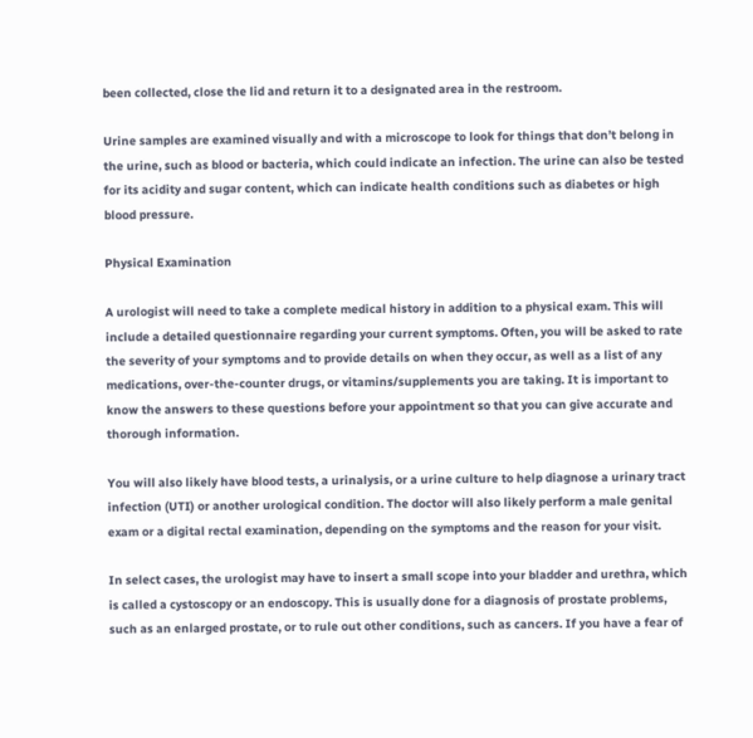been collected, close the lid and return it to a designated area in the restroom.

Urine samples are examined visually and with a microscope to look for things that don’t belong in the urine, such as blood or bacteria, which could indicate an infection. The urine can also be tested for its acidity and sugar content, which can indicate health conditions such as diabetes or high blood pressure.

Physical Examination

A urologist will need to take a complete medical history in addition to a physical exam. This will include a detailed questionnaire regarding your current symptoms. Often, you will be asked to rate the severity of your symptoms and to provide details on when they occur, as well as a list of any medications, over-the-counter drugs, or vitamins/supplements you are taking. It is important to know the answers to these questions before your appointment so that you can give accurate and thorough information.

You will also likely have blood tests, a urinalysis, or a urine culture to help diagnose a urinary tract infection (UTI) or another urological condition. The doctor will also likely perform a male genital exam or a digital rectal examination, depending on the symptoms and the reason for your visit.

In select cases, the urologist may have to insert a small scope into your bladder and urethra, which is called a cystoscopy or an endoscopy. This is usually done for a diagnosis of prostate problems, such as an enlarged prostate, or to rule out other conditions, such as cancers. If you have a fear of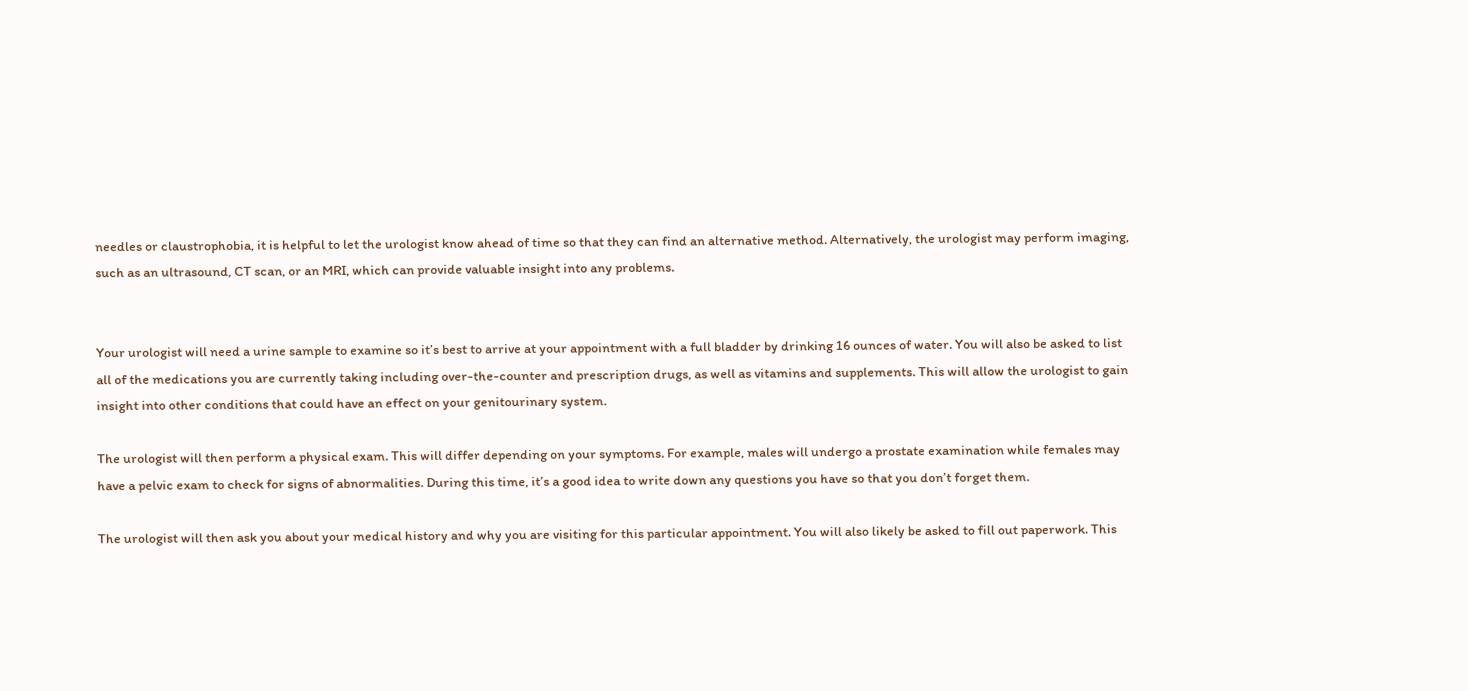needles or claustrophobia, it is helpful to let the urologist know ahead of time so that they can find an alternative method. Alternatively, the urologist may perform imaging, such as an ultrasound, CT scan, or an MRI, which can provide valuable insight into any problems.


Your urologist will need a urine sample to examine so it’s best to arrive at your appointment with a full bladder by drinking 16 ounces of water. You will also be asked to list all of the medications you are currently taking including over-the-counter and prescription drugs, as well as vitamins and supplements. This will allow the urologist to gain insight into other conditions that could have an effect on your genitourinary system.

The urologist will then perform a physical exam. This will differ depending on your symptoms. For example, males will undergo a prostate examination while females may have a pelvic exam to check for signs of abnormalities. During this time, it’s a good idea to write down any questions you have so that you don’t forget them.

The urologist will then ask you about your medical history and why you are visiting for this particular appointment. You will also likely be asked to fill out paperwork. This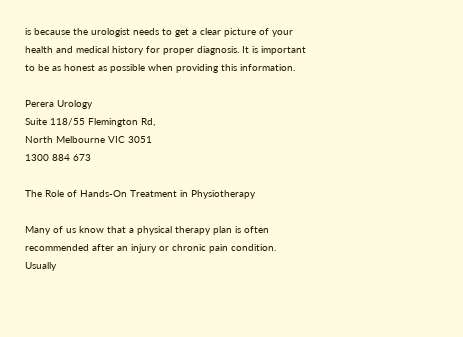is because the urologist needs to get a clear picture of your health and medical history for proper diagnosis. It is important to be as honest as possible when providing this information.

Perera Urology
Suite 118/55 Flemington Rd,
North Melbourne VIC 3051
1300 884 673

The Role of Hands-On Treatment in Physiotherapy

Many of us know that a physical therapy plan is often recommended after an injury or chronic pain condition. Usually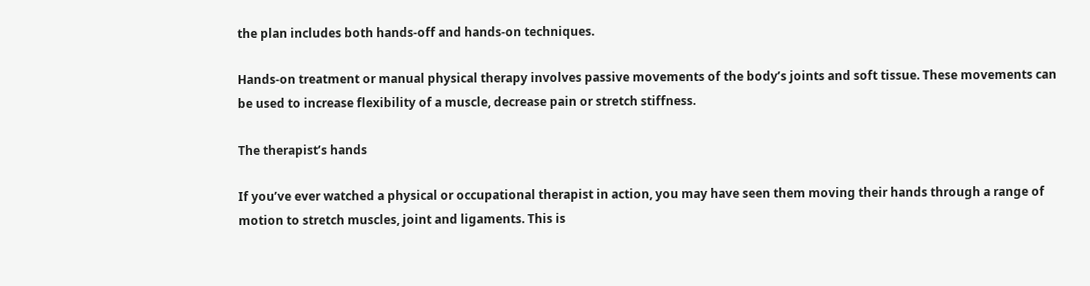the plan includes both hands-off and hands-on techniques.

Hands-on treatment or manual physical therapy involves passive movements of the body’s joints and soft tissue. These movements can be used to increase flexibility of a muscle, decrease pain or stretch stiffness.

The therapist’s hands

If you’ve ever watched a physical or occupational therapist in action, you may have seen them moving their hands through a range of motion to stretch muscles, joint and ligaments. This is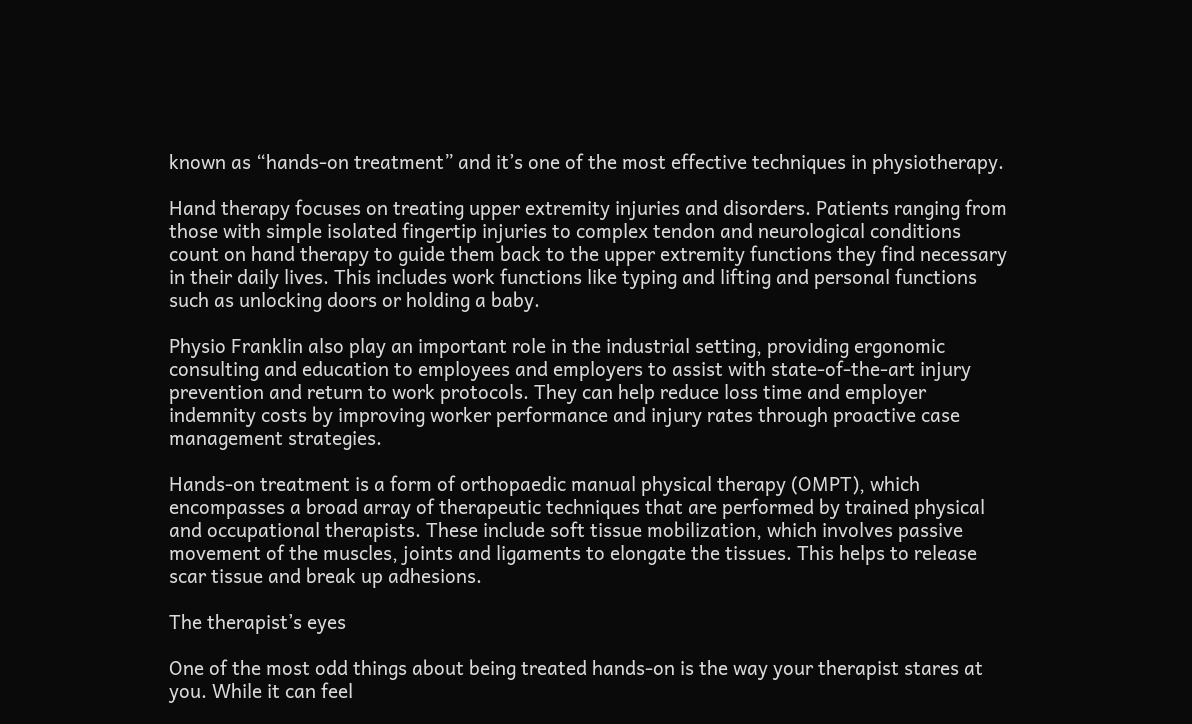known as “hands-on treatment” and it’s one of the most effective techniques in physiotherapy.

Hand therapy focuses on treating upper extremity injuries and disorders. Patients ranging from those with simple isolated fingertip injuries to complex tendon and neurological conditions count on hand therapy to guide them back to the upper extremity functions they find necessary in their daily lives. This includes work functions like typing and lifting and personal functions such as unlocking doors or holding a baby.

Physio Franklin also play an important role in the industrial setting, providing ergonomic consulting and education to employees and employers to assist with state-of-the-art injury prevention and return to work protocols. They can help reduce loss time and employer indemnity costs by improving worker performance and injury rates through proactive case management strategies.

Hands-on treatment is a form of orthopaedic manual physical therapy (OMPT), which encompasses a broad array of therapeutic techniques that are performed by trained physical and occupational therapists. These include soft tissue mobilization, which involves passive movement of the muscles, joints and ligaments to elongate the tissues. This helps to release scar tissue and break up adhesions.

The therapist’s eyes

One of the most odd things about being treated hands-on is the way your therapist stares at you. While it can feel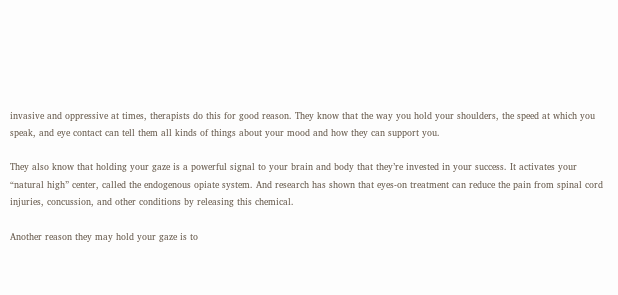invasive and oppressive at times, therapists do this for good reason. They know that the way you hold your shoulders, the speed at which you speak, and eye contact can tell them all kinds of things about your mood and how they can support you.

They also know that holding your gaze is a powerful signal to your brain and body that they’re invested in your success. It activates your “natural high” center, called the endogenous opiate system. And research has shown that eyes-on treatment can reduce the pain from spinal cord injuries, concussion, and other conditions by releasing this chemical.

Another reason they may hold your gaze is to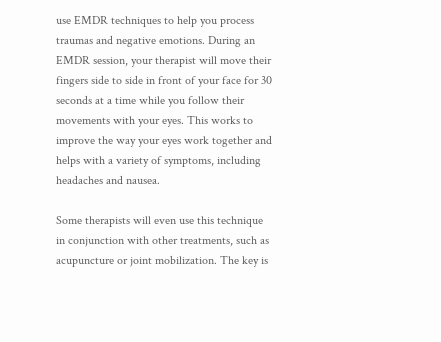use EMDR techniques to help you process traumas and negative emotions. During an EMDR session, your therapist will move their fingers side to side in front of your face for 30 seconds at a time while you follow their movements with your eyes. This works to improve the way your eyes work together and helps with a variety of symptoms, including headaches and nausea.

Some therapists will even use this technique in conjunction with other treatments, such as acupuncture or joint mobilization. The key is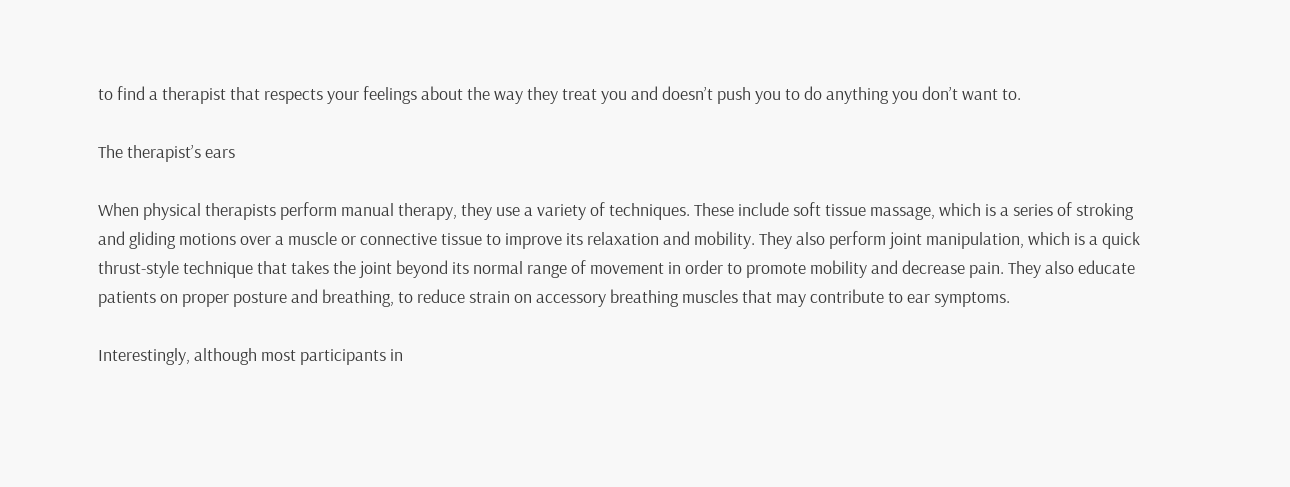to find a therapist that respects your feelings about the way they treat you and doesn’t push you to do anything you don’t want to.

The therapist’s ears

When physical therapists perform manual therapy, they use a variety of techniques. These include soft tissue massage, which is a series of stroking and gliding motions over a muscle or connective tissue to improve its relaxation and mobility. They also perform joint manipulation, which is a quick thrust-style technique that takes the joint beyond its normal range of movement in order to promote mobility and decrease pain. They also educate patients on proper posture and breathing, to reduce strain on accessory breathing muscles that may contribute to ear symptoms.

Interestingly, although most participants in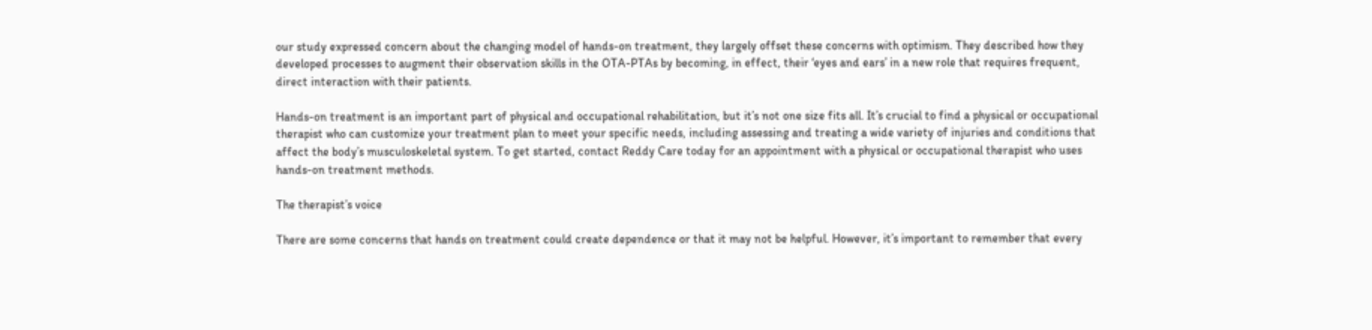our study expressed concern about the changing model of hands-on treatment, they largely offset these concerns with optimism. They described how they developed processes to augment their observation skills in the OTA-PTAs by becoming, in effect, their ‘eyes and ears’ in a new role that requires frequent, direct interaction with their patients.

Hands-on treatment is an important part of physical and occupational rehabilitation, but it’s not one size fits all. It’s crucial to find a physical or occupational therapist who can customize your treatment plan to meet your specific needs, including assessing and treating a wide variety of injuries and conditions that affect the body’s musculoskeletal system. To get started, contact Reddy Care today for an appointment with a physical or occupational therapist who uses hands-on treatment methods.

The therapist’s voice

There are some concerns that hands on treatment could create dependence or that it may not be helpful. However, it’s important to remember that every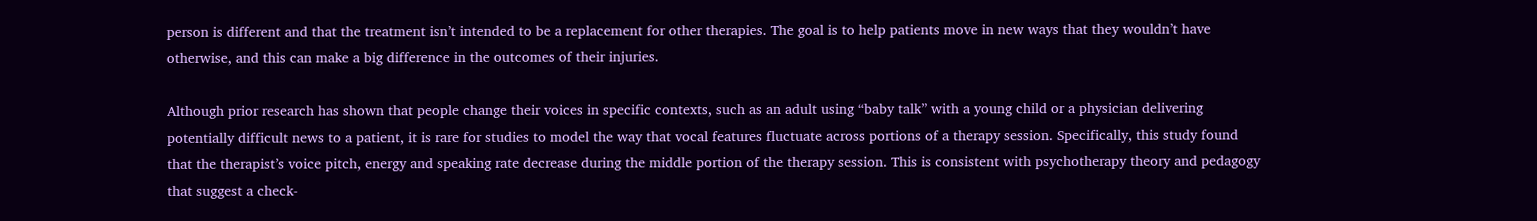person is different and that the treatment isn’t intended to be a replacement for other therapies. The goal is to help patients move in new ways that they wouldn’t have otherwise, and this can make a big difference in the outcomes of their injuries.

Although prior research has shown that people change their voices in specific contexts, such as an adult using “baby talk” with a young child or a physician delivering potentially difficult news to a patient, it is rare for studies to model the way that vocal features fluctuate across portions of a therapy session. Specifically, this study found that the therapist’s voice pitch, energy and speaking rate decrease during the middle portion of the therapy session. This is consistent with psychotherapy theory and pedagogy that suggest a check-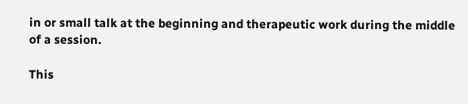in or small talk at the beginning and therapeutic work during the middle of a session.

This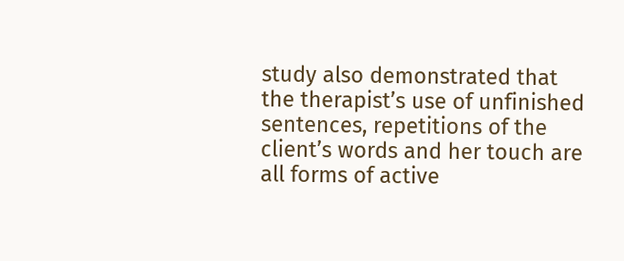study also demonstrated that the therapist’s use of unfinished sentences, repetitions of the client’s words and her touch are all forms of active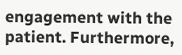engagement with the patient. Furthermore,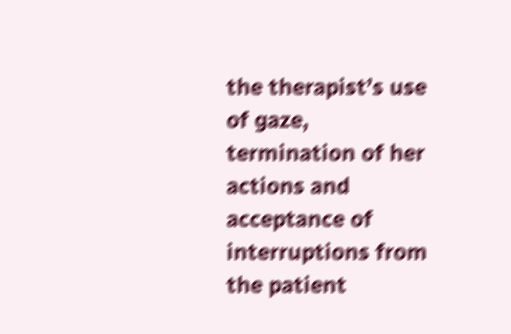the therapist’s use of gaze, termination of her actions and acceptance of interruptions from the patient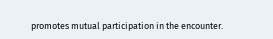promotes mutual participation in the encounter.